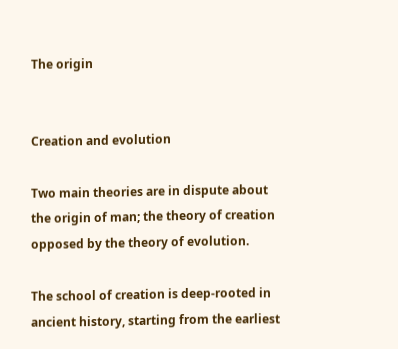The origin


Creation and evolution

Two main theories are in dispute about the origin of man; the theory of creation opposed by the theory of evolution.

The school of creation is deep-rooted in ancient history, starting from the earliest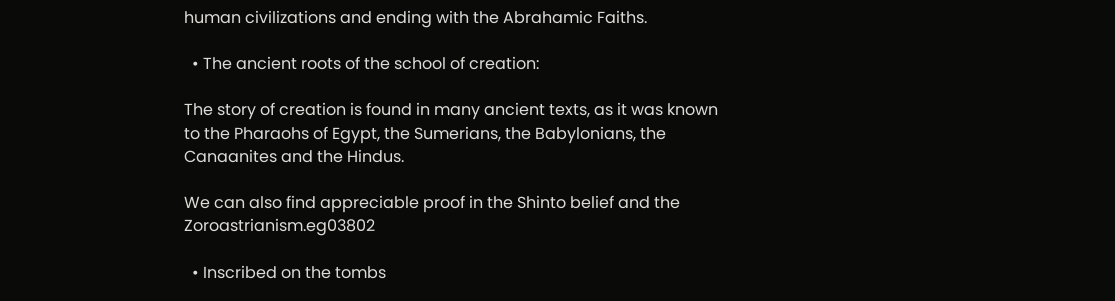human civilizations and ending with the Abrahamic Faiths.

  • The ancient roots of the school of creation:

The story of creation is found in many ancient texts, as it was known to the Pharaohs of Egypt, the Sumerians, the Babylonians, the Canaanites and the Hindus.

We can also find appreciable proof in the Shinto belief and the Zoroastrianism.eg03802

  • Inscribed on the tombs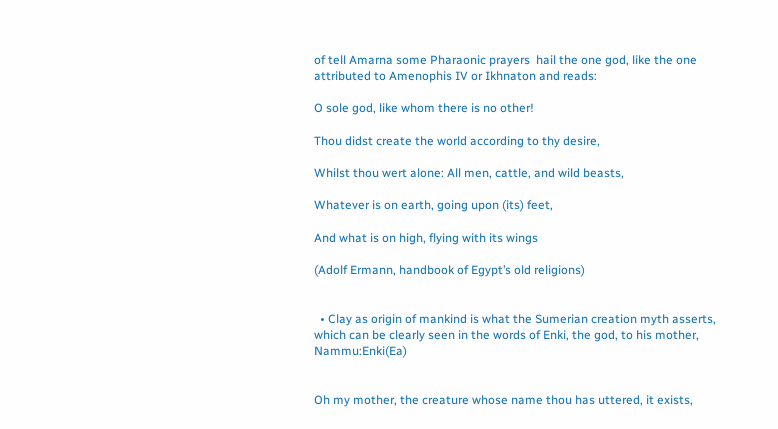of tell Amarna some Pharaonic prayers  hail the one god, like the one attributed to Amenophis IV or Ikhnaton and reads:

O sole god, like whom there is no other!

Thou didst create the world according to thy desire,

Whilst thou wert alone: All men, cattle, and wild beasts,

Whatever is on earth, going upon (its) feet,

And what is on high, flying with its wings

(Adolf Ermann, handbook of Egypt’s old religions)


  • Clay as origin of mankind is what the Sumerian creation myth asserts, which can be clearly seen in the words of Enki, the god, to his mother, Nammu:Enki(Ea)


Oh my mother, the creature whose name thou has uttered, it exists,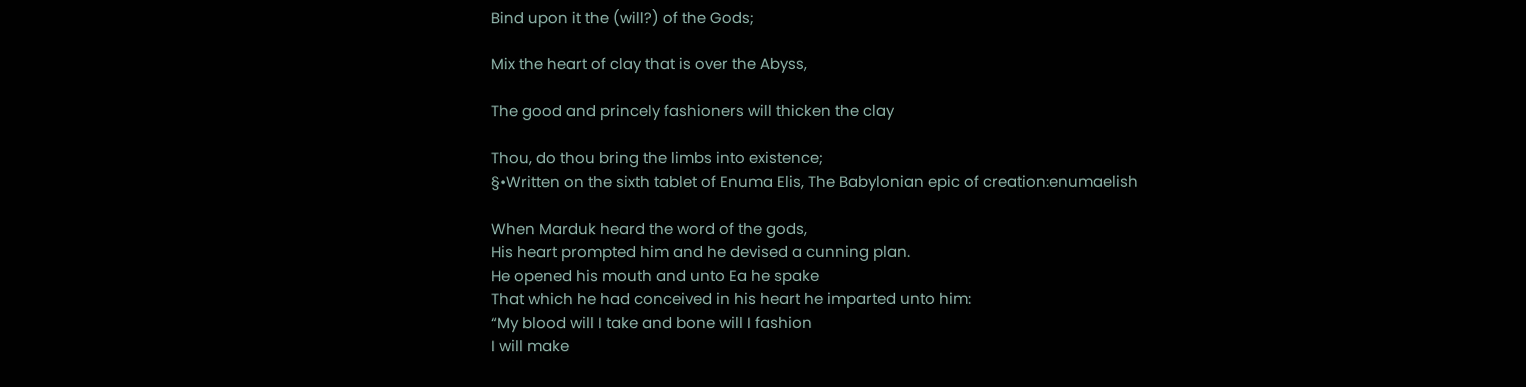Bind upon it the (will?) of the Gods;

Mix the heart of clay that is over the Abyss,

The good and princely fashioners will thicken the clay

Thou, do thou bring the limbs into existence;
§•Written on the sixth tablet of Enuma Elis, The Babylonian epic of creation:enumaelish

When Marduk heard the word of the gods,
His heart prompted him and he devised a cunning plan.
He opened his mouth and unto Ea he spake
That which he had conceived in his heart he imparted unto him:
“My blood will I take and bone will I fashion
I will make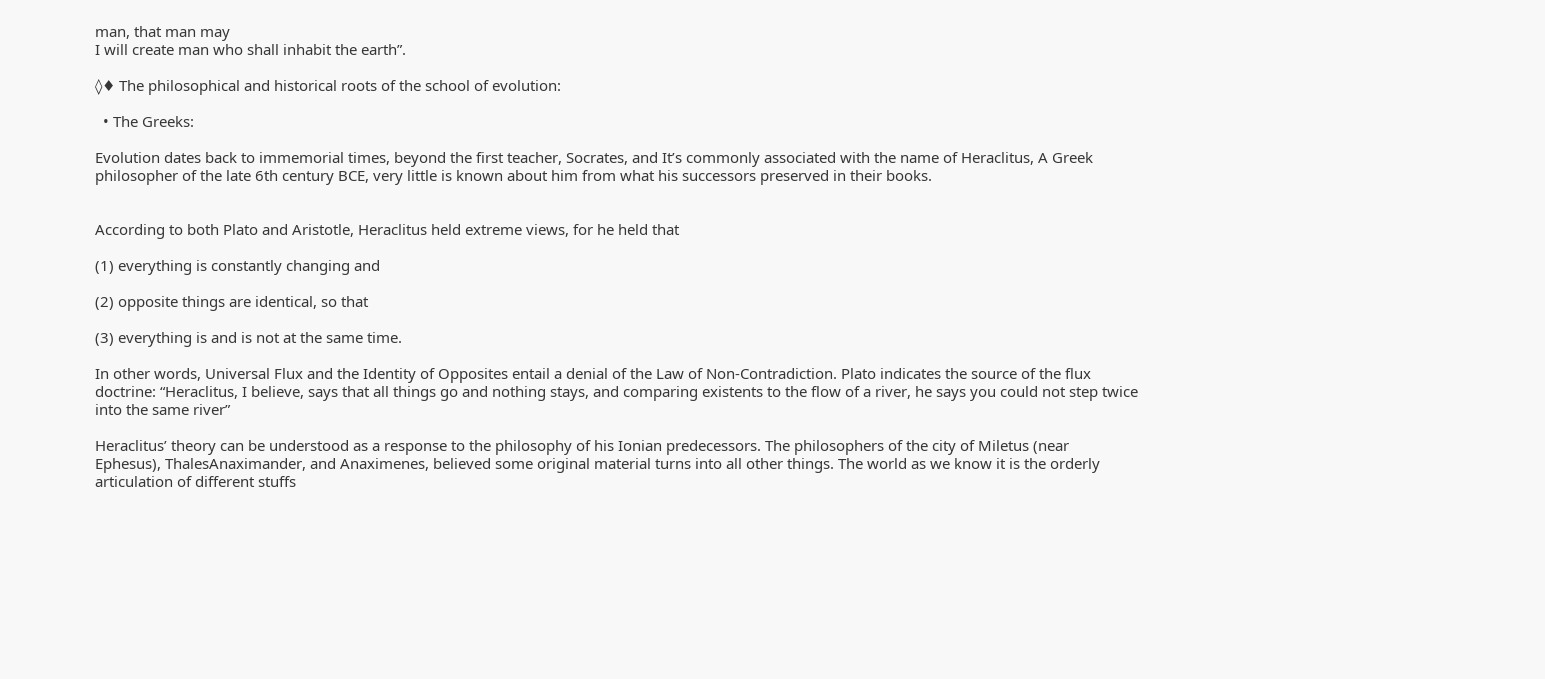man, that man may
I will create man who shall inhabit the earth”.

◊♦ The philosophical and historical roots of the school of evolution:

  • The Greeks:

Evolution dates back to immemorial times, beyond the first teacher, Socrates, and It’s commonly associated with the name of Heraclitus, A Greek philosopher of the late 6th century BCE, very little is known about him from what his successors preserved in their books.


According to both Plato and Aristotle, Heraclitus held extreme views, for he held that

(1) everything is constantly changing and

(2) opposite things are identical, so that

(3) everything is and is not at the same time.

In other words, Universal Flux and the Identity of Opposites entail a denial of the Law of Non-Contradiction. Plato indicates the source of the flux doctrine: “Heraclitus, I believe, says that all things go and nothing stays, and comparing existents to the flow of a river, he says you could not step twice into the same river”

Heraclitus’ theory can be understood as a response to the philosophy of his Ionian predecessors. The philosophers of the city of Miletus (near Ephesus), ThalesAnaximander, and Anaximenes, believed some original material turns into all other things. The world as we know it is the orderly articulation of different stuffs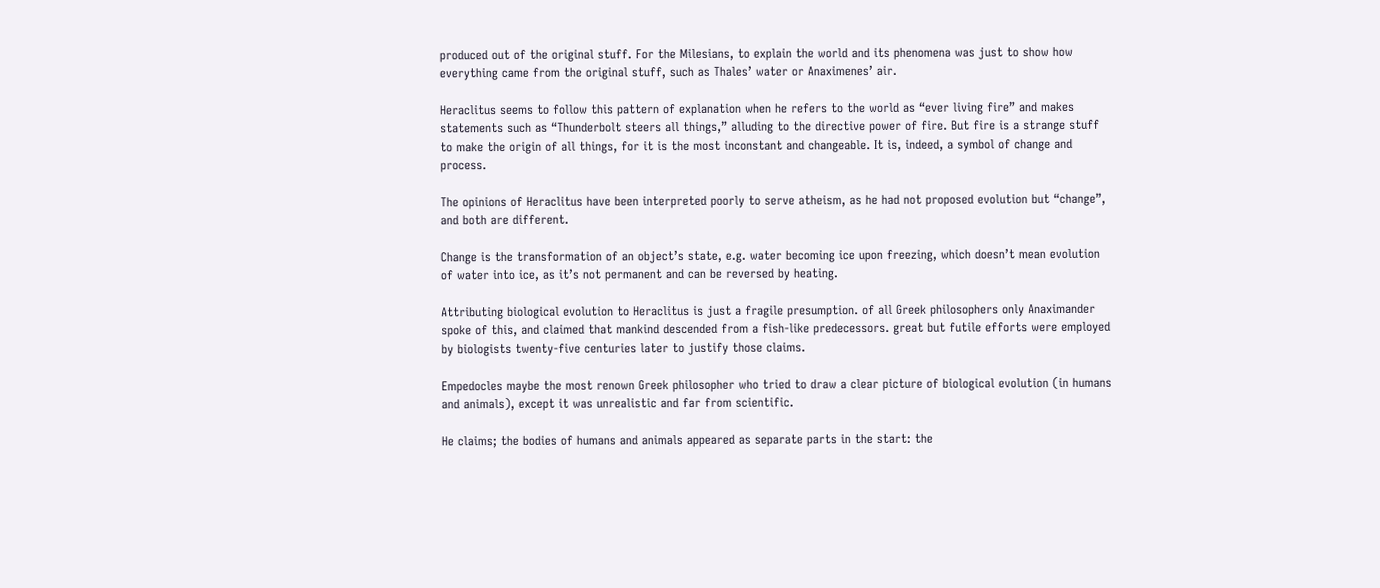produced out of the original stuff. For the Milesians, to explain the world and its phenomena was just to show how everything came from the original stuff, such as Thales’ water or Anaximenes’ air.

Heraclitus seems to follow this pattern of explanation when he refers to the world as “ever living fire” and makes statements such as “Thunderbolt steers all things,” alluding to the directive power of fire. But fire is a strange stuff to make the origin of all things, for it is the most inconstant and changeable. It is, indeed, a symbol of change and process.

The opinions of Heraclitus have been interpreted poorly to serve atheism, as he had not proposed evolution but “change”, and both are different.

Change is the transformation of an object’s state, e.g. water becoming ice upon freezing, which doesn’t mean evolution of water into ice, as it’s not permanent and can be reversed by heating.

Attributing biological evolution to Heraclitus is just a fragile presumption. of all Greek philosophers only Anaximander spoke of this, and claimed that mankind descended from a fish-like predecessors. great but futile efforts were employed by biologists twenty-five centuries later to justify those claims.

Empedocles maybe the most renown Greek philosopher who tried to draw a clear picture of biological evolution (in humans and animals), except it was unrealistic and far from scientific.

He claims; the bodies of humans and animals appeared as separate parts in the start: the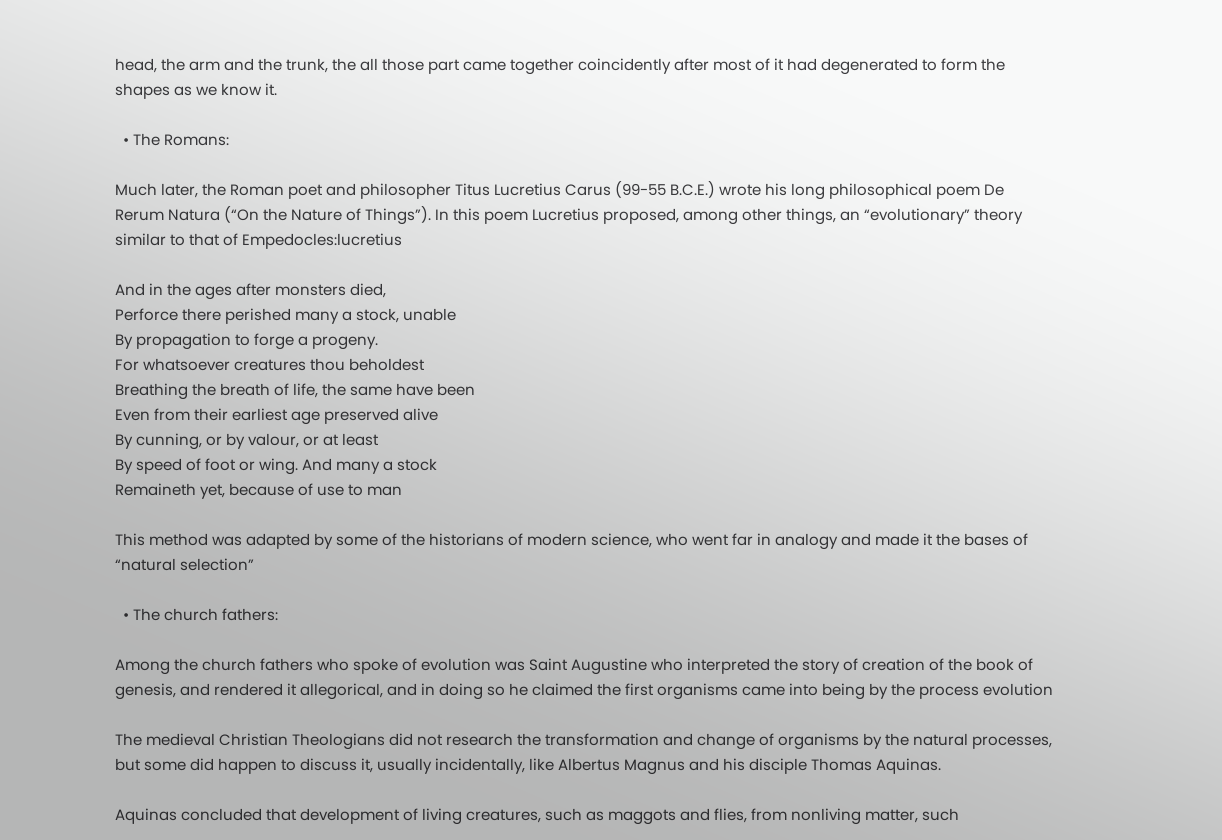head, the arm and the trunk, the all those part came together coincidently after most of it had degenerated to form the shapes as we know it.

  • The Romans:

Much later, the Roman poet and philosopher Titus Lucretius Carus (99-55 B.C.E.) wrote his long philosophical poem De Rerum Natura (“On the Nature of Things”). In this poem Lucretius proposed, among other things, an “evolutionary” theory similar to that of Empedocles:lucretius

And in the ages after monsters died,
Perforce there perished many a stock, unable
By propagation to forge a progeny.
For whatsoever creatures thou beholdest
Breathing the breath of life, the same have been
Even from their earliest age preserved alive
By cunning, or by valour, or at least
By speed of foot or wing. And many a stock
Remaineth yet, because of use to man

This method was adapted by some of the historians of modern science, who went far in analogy and made it the bases of “natural selection”

  • The church fathers:

Among the church fathers who spoke of evolution was Saint Augustine who interpreted the story of creation of the book of genesis, and rendered it allegorical, and in doing so he claimed the first organisms came into being by the process evolution

The medieval Christian Theologians did not research the transformation and change of organisms by the natural processes, but some did happen to discuss it, usually incidentally, like Albertus Magnus and his disciple Thomas Aquinas.

Aquinas concluded that development of living creatures, such as maggots and flies, from nonliving matter, such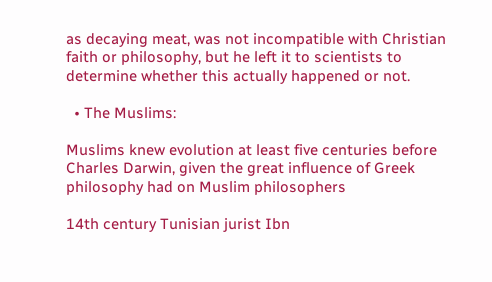as decaying meat, was not incompatible with Christian faith or philosophy, but he left it to scientists to determine whether this actually happened or not.

  • The Muslims:

Muslims knew evolution at least five centuries before Charles Darwin, given the great influence of Greek philosophy had on Muslim philosophers

14th century Tunisian jurist Ibn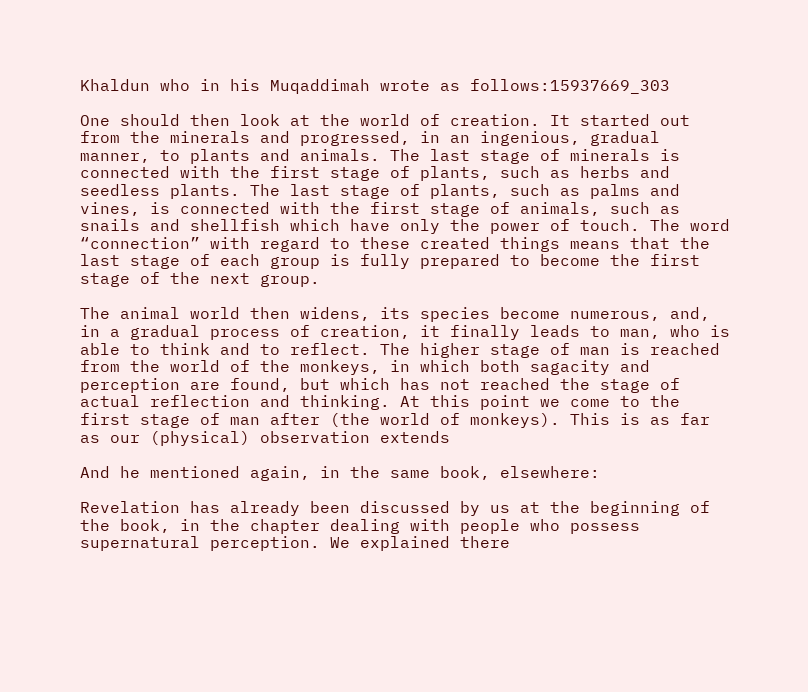Khaldun who in his Muqaddimah wrote as follows:15937669_303

One should then look at the world of creation. It started out from the minerals and progressed, in an ingenious, gradual manner, to plants and animals. The last stage of minerals is connected with the first stage of plants, such as herbs and seedless plants. The last stage of plants, such as palms and vines, is connected with the first stage of animals, such as snails and shellfish which have only the power of touch. The word “connection” with regard to these created things means that the last stage of each group is fully prepared to become the first stage of the next group.

The animal world then widens, its species become numerous, and, in a gradual process of creation, it finally leads to man, who is able to think and to reflect. The higher stage of man is reached from the world of the monkeys, in which both sagacity and perception are found, but which has not reached the stage of actual reflection and thinking. At this point we come to the first stage of man after (the world of monkeys). This is as far as our (physical) observation extends

And he mentioned again, in the same book, elsewhere:

Revelation has already been discussed by us at the beginning of the book, in the chapter dealing with people who possess supernatural perception. We explained there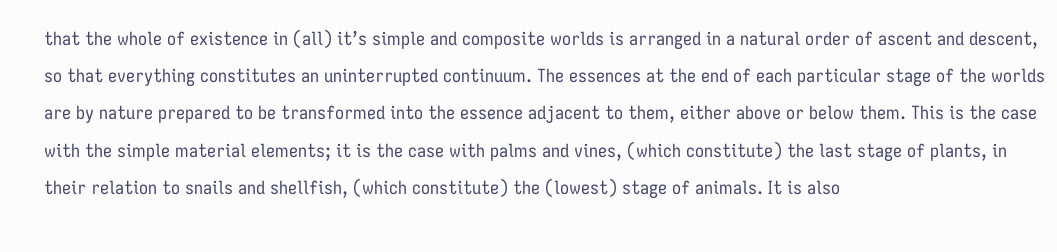that the whole of existence in (all) it’s simple and composite worlds is arranged in a natural order of ascent and descent, so that everything constitutes an uninterrupted continuum. The essences at the end of each particular stage of the worlds are by nature prepared to be transformed into the essence adjacent to them, either above or below them. This is the case with the simple material elements; it is the case with palms and vines, (which constitute) the last stage of plants, in their relation to snails and shellfish, (which constitute) the (lowest) stage of animals. It is also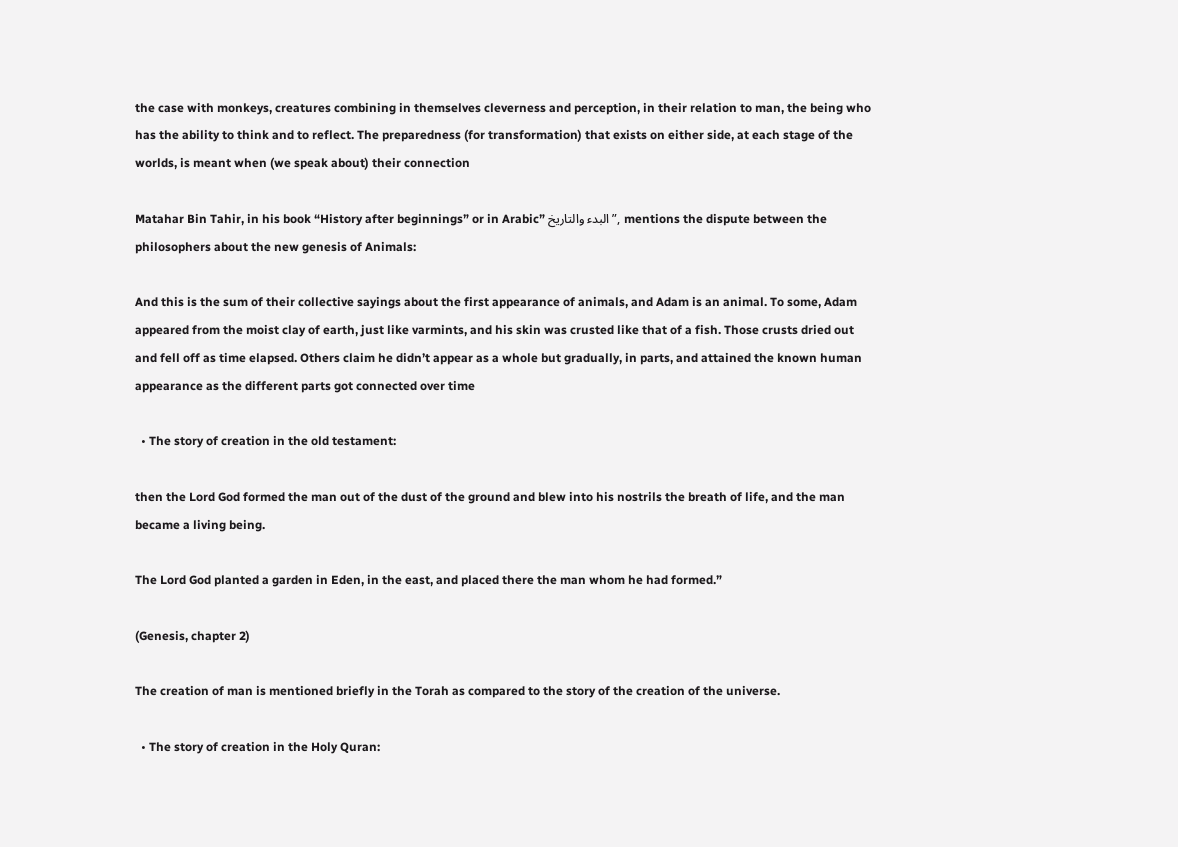the case with monkeys, creatures combining in themselves cleverness and perception, in their relation to man, the being who has the ability to think and to reflect. The preparedness (for transformation) that exists on either side, at each stage of the worlds, is meant when (we speak about) their connection

Matahar Bin Tahir, in his book “History after beginnings” or in Arabic” البدء والتاريخ”, mentions the dispute between the philosophers about the new genesis of Animals:

And this is the sum of their collective sayings about the first appearance of animals, and Adam is an animal. To some, Adam appeared from the moist clay of earth, just like varmints, and his skin was crusted like that of a fish. Those crusts dried out and fell off as time elapsed. Others claim he didn’t appear as a whole but gradually, in parts, and attained the known human appearance as the different parts got connected over time

  • The story of creation in the old testament:

then the Lord God formed the man out of the dust of the ground and blew into his nostrils the breath of life, and the man became a living being.

The Lord God planted a garden in Eden, in the east, and placed there the man whom he had formed.”

(Genesis, chapter 2)

The creation of man is mentioned briefly in the Torah as compared to the story of the creation of the universe.

  • The story of creation in the Holy Quran: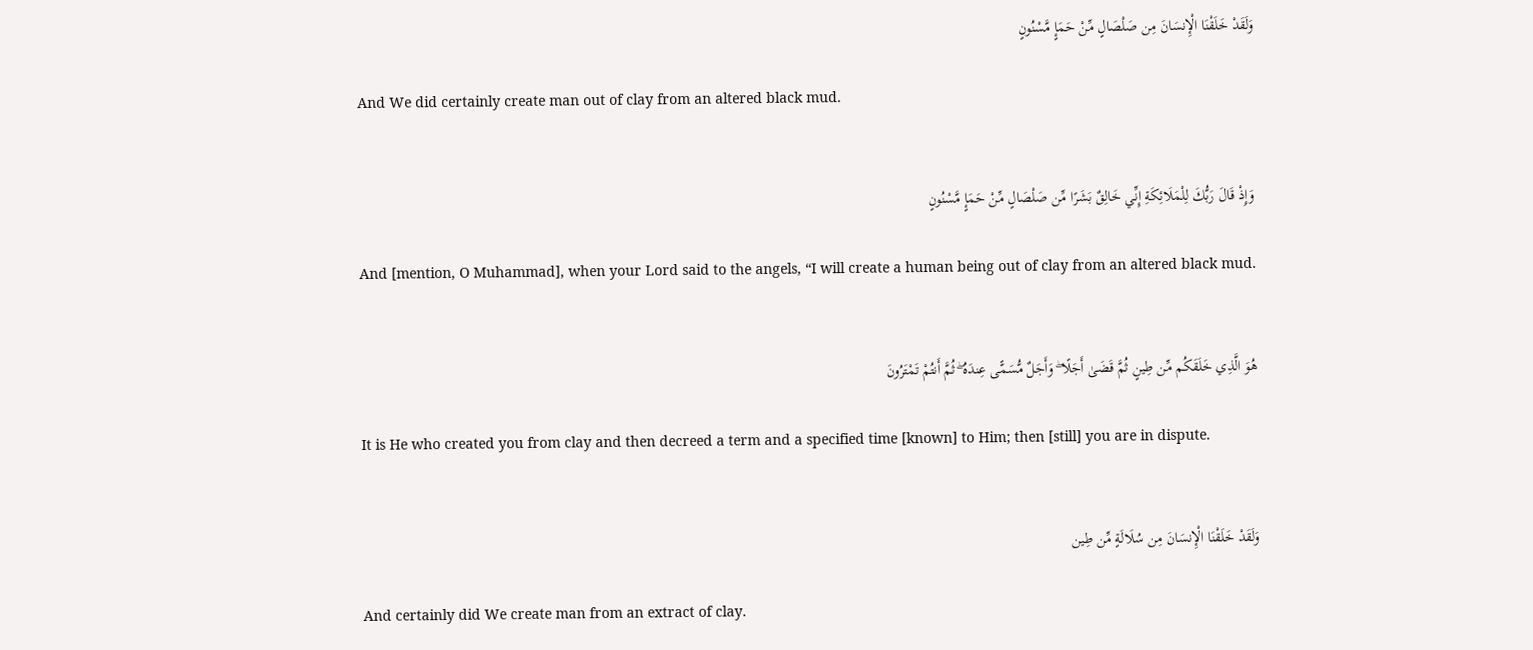وَلَقَدْ خَلَقْنَا الْإِنسَانَ مِن صَلْصَالٍ مِّنْ حَمَإٍ مَّسْنُونٍ

And We did certainly create man out of clay from an altered black mud.


وَإِذْ قَالَ رَبُّكَ لِلْمَلَائِكَةِ إِنِّي خَالِقٌ بَشَرًا مِّن صَلْصَالٍ مِّنْ حَمَإٍ مَّسْنُونٍ

And [mention, O Muhammad], when your Lord said to the angels, “I will create a human being out of clay from an altered black mud.


هُوَ الَّذِي خَلَقَكُم مِّن طِينٍ ثُمَّ قَضَىٰ أَجَلًا ۖ وَأَجَلٌ مُّسَمًّى عِندَهُ ۖ ثُمَّ أَنتُمْ تَمْتَرُونَ

It is He who created you from clay and then decreed a term and a specified time [known] to Him; then [still] you are in dispute.


وَلَقَدْ خَلَقْنَا الْإِنسَانَ مِن سُلَالَةٍ مِّن طِين

And certainly did We create man from an extract of clay.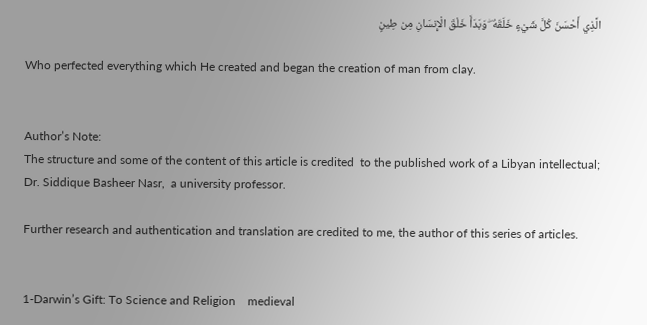الَّذِي أَحْسَنَ كُلَّ شَيْءٍ خَلَقَهُ ۖ وَبَدَأَ خَلْقَ الْإِنسَانِ مِن طِينٍ

Who perfected everything which He created and began the creation of man from clay.


Author’s Note:
The structure and some of the content of this article is credited  to the published work of a Libyan intellectual; Dr. Siddique Basheer Nasr,  a university professor.

Further research and authentication and translation are credited to me, the author of this series of articles.


1-Darwin’s Gift: To Science and Religion    medieval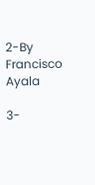2-By Francisco Ayala

3-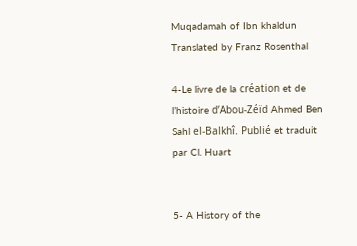Muqadamah of Ibn khaldun Translated by Franz Rosenthal

4-Le livre de la création et de l’histoire d’Abou-Zéïd Ahmed Ben Sahl el-Balkhî. Publié et traduit par Cl. Huart


5- A History of the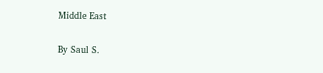Middle East

By Saul S.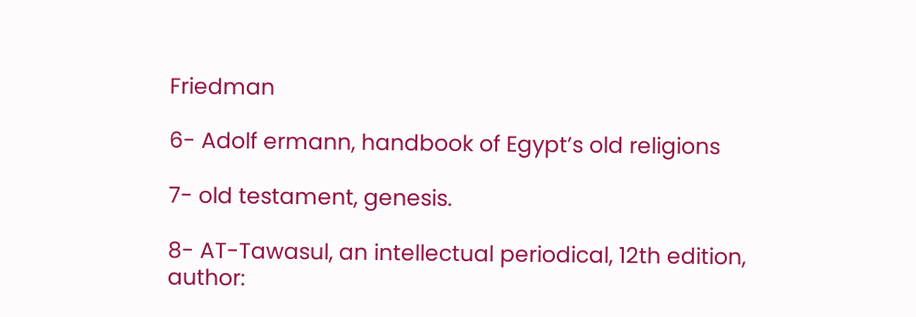Friedman

6- Adolf ermann, handbook of Egypt’s old religions

7- old testament, genesis.

8- AT-Tawasul, an intellectual periodical, 12th edition, author: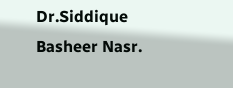Dr.Siddique Basheer Nasr.